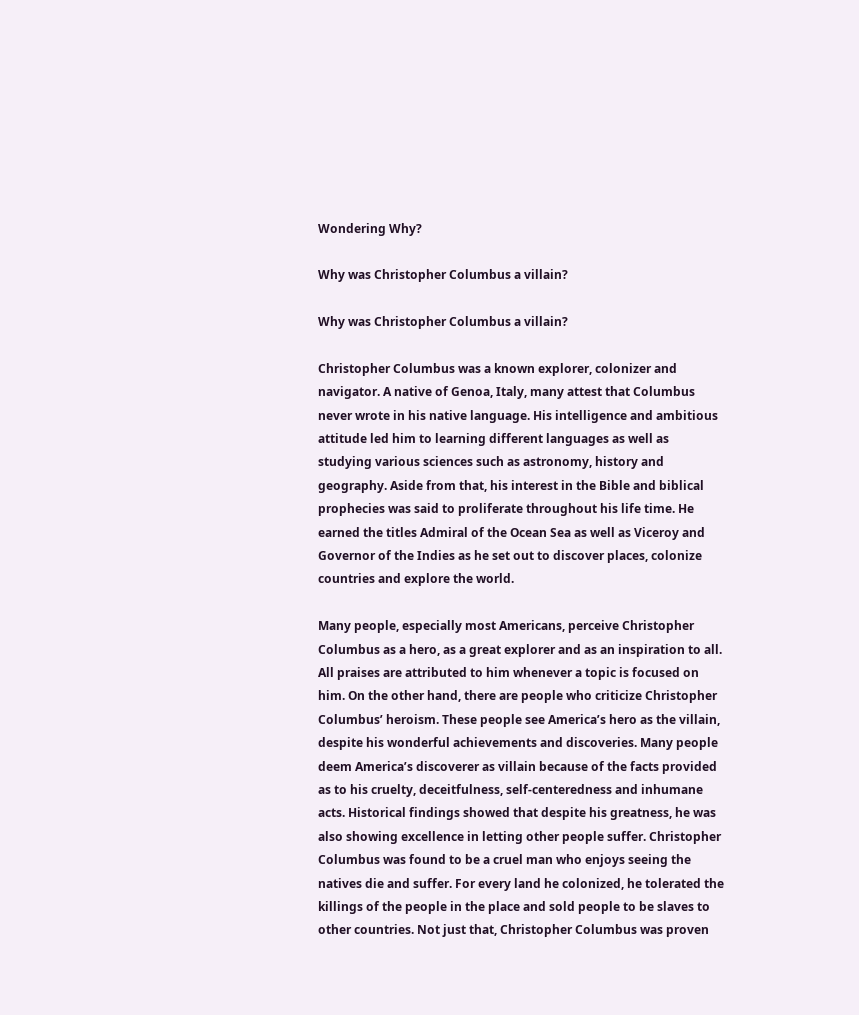Wondering Why?

Why was Christopher Columbus a villain?

Why was Christopher Columbus a villain?

Christopher Columbus was a known explorer, colonizer and navigator. A native of Genoa, Italy, many attest that Columbus never wrote in his native language. His intelligence and ambitious attitude led him to learning different languages as well as studying various sciences such as astronomy, history and geography. Aside from that, his interest in the Bible and biblical prophecies was said to proliferate throughout his life time. He earned the titles Admiral of the Ocean Sea as well as Viceroy and Governor of the Indies as he set out to discover places, colonize countries and explore the world.

Many people, especially most Americans, perceive Christopher Columbus as a hero, as a great explorer and as an inspiration to all. All praises are attributed to him whenever a topic is focused on him. On the other hand, there are people who criticize Christopher Columbus’ heroism. These people see America’s hero as the villain, despite his wonderful achievements and discoveries. Many people deem America’s discoverer as villain because of the facts provided as to his cruelty, deceitfulness, self-centeredness and inhumane acts. Historical findings showed that despite his greatness, he was also showing excellence in letting other people suffer. Christopher Columbus was found to be a cruel man who enjoys seeing the natives die and suffer. For every land he colonized, he tolerated the killings of the people in the place and sold people to be slaves to other countries. Not just that, Christopher Columbus was proven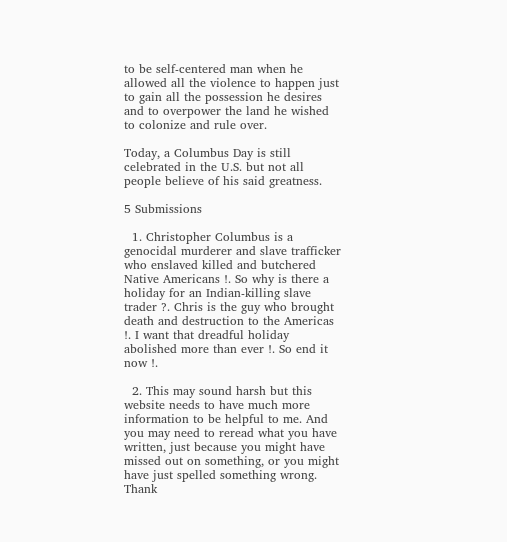to be self-centered man when he allowed all the violence to happen just to gain all the possession he desires and to overpower the land he wished to colonize and rule over.

Today, a Columbus Day is still celebrated in the U.S. but not all people believe of his said greatness.

5 Submissions

  1. Christopher Columbus is a genocidal murderer and slave trafficker who enslaved killed and butchered Native Americans !. So why is there a holiday for an Indian-killing slave trader ?. Chris is the guy who brought death and destruction to the Americas !. I want that dreadful holiday abolished more than ever !. So end it now !.

  2. This may sound harsh but this website needs to have much more information to be helpful to me. And you may need to reread what you have written, just because you might have missed out on something, or you might have just spelled something wrong. Thank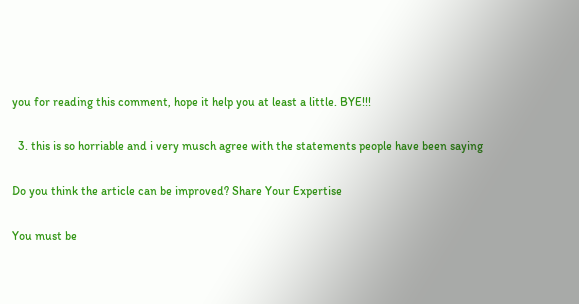you for reading this comment, hope it help you at least a little. BYE!!!

  3. this is so horriable and i very musch agree with the statements people have been saying

Do you think the article can be improved? Share Your Expertise

You must be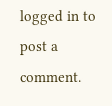logged in to post a comment.